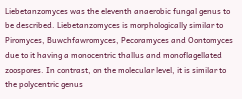Liebetanzomyces was the eleventh anaerobic fungal genus to be described. Liebetanzomyces is morphologically similar to Piromyces, Buwchfawromyces, Pecoramyces and Oontomyces due to it having a monocentric thallus and monoflagellated zoospores. In contrast, on the molecular level, it is similar to the polycentric genus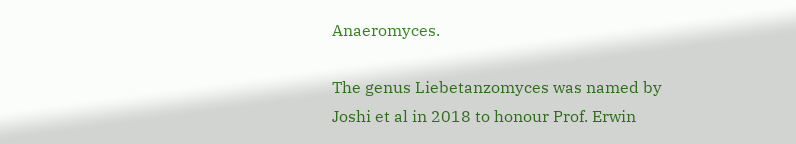Anaeromyces.

The genus Liebetanzomyces was named by Joshi et al in 2018 to honour Prof. Erwin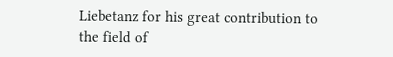Liebetanz for his great contribution to the field of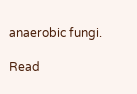anaerobic fungi.

Read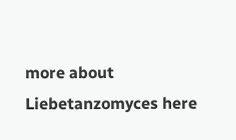more about Liebetanzomyces here